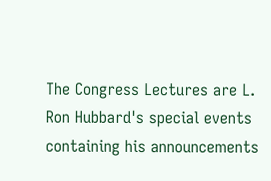The Congress Lectures are L. Ron Hubbard's special events containing his announcements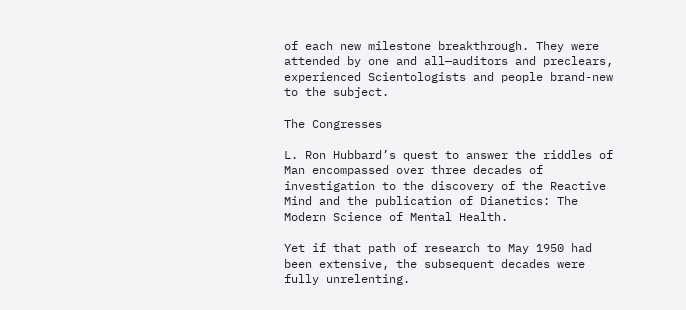of each new milestone breakthrough. They were attended by one and all—auditors and preclears, experienced Scientologists and people brand-new to the subject.

The Congresses

L. Ron Hubbard’s quest to answer the riddles of Man encompassed over three decades of investigation to the discovery of the Reactive Mind and the publication of Dianetics: The Modern Science of Mental Health.

Yet if that path of research to May 1950 had been extensive, the subsequent decades were fully unrelenting.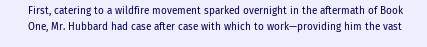First, catering to a wildfire movement sparked overnight in the aftermath of Book One, Mr. Hubbard had case after case with which to work—providing him the vast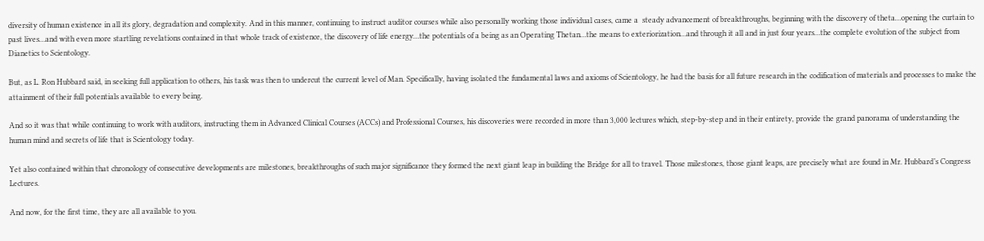diversity of human existence in all its glory, degradation and complexity. And in this manner, continuing to instruct auditor courses while also personally working those individual cases, came a  steady advancement of breakthroughs, beginning with the discovery of theta…opening the curtain to past lives…and with even more startling revelations contained in that whole track of existence, the discovery of life energy…the potentials of a being as an Operating Thetan…the means to exteriorization…and through it all and in just four years…the complete evolution of the subject from Dianetics to Scientology.

But, as L. Ron Hubbard said, in seeking full application to others, his task was then to undercut the current level of Man. Specifically, having isolated the fundamental laws and axioms of Scientology, he had the basis for all future research in the codification of materials and processes to make the attainment of their full potentials available to every being.

And so it was that while continuing to work with auditors, instructing them in Advanced Clinical Courses (ACCs) and Professional Courses, his discoveries were recorded in more than 3,000 lectures which, step-by-step and in their entirety, provide the grand panorama of understanding the human mind and secrets of life that is Scientology today.

Yet also contained within that chronology of consecutive developments are milestones, breakthroughs of such major significance they formed the next giant leap in building the Bridge for all to travel. Those milestones, those giant leaps, are precisely what are found in Mr. Hubbard’s Congress Lectures.

And now, for the first time, they are all available to you.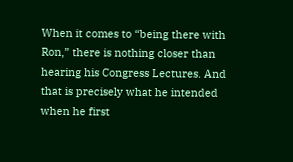When it comes to “being there with Ron,” there is nothing closer than hearing his Congress Lectures. And that is precisely what he intended when he first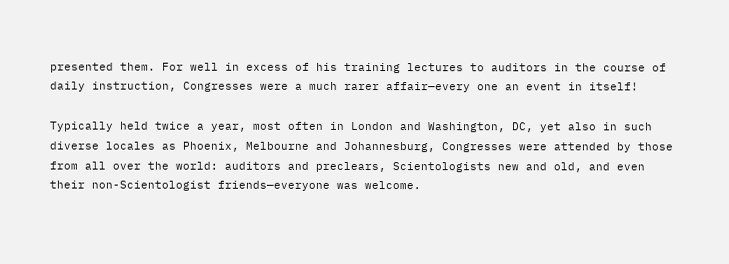presented them. For well in excess of his training lectures to auditors in the course of daily instruction, Congresses were a much rarer affair—every one an event in itself!

Typically held twice a year, most often in London and Washington, DC, yet also in such diverse locales as Phoenix, Melbourne and Johannesburg, Congresses were attended by those from all over the world: auditors and preclears, Scientologists new and old, and even their non-Scientologist friends—everyone was welcome.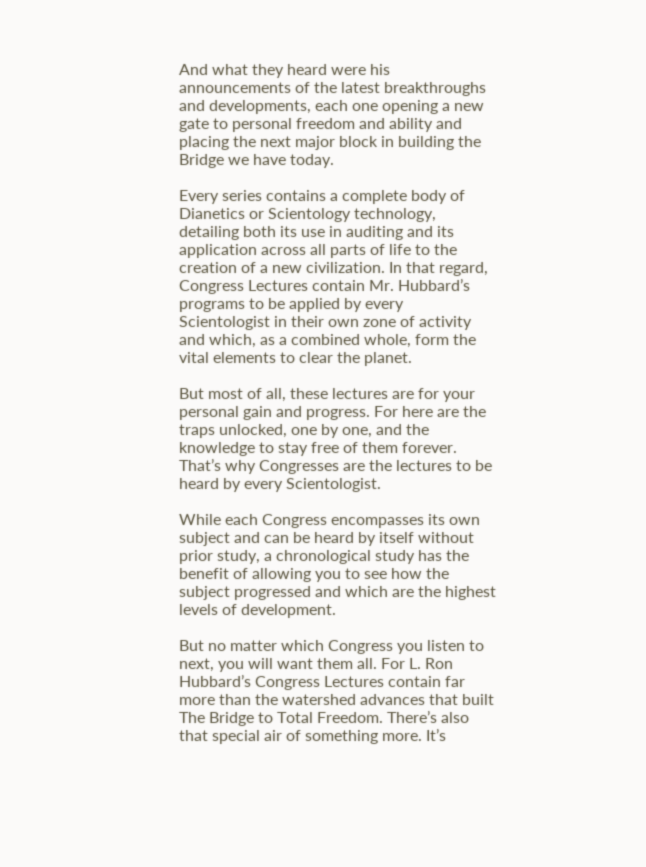And what they heard were his announcements of the latest breakthroughs and developments, each one opening a new gate to personal freedom and ability and placing the next major block in building the Bridge we have today.

Every series contains a complete body of Dianetics or Scientology technology, detailing both its use in auditing and its application across all parts of life to the creation of a new civilization. In that regard, Congress Lectures contain Mr. Hubbard’s programs to be applied by every Scientologist in their own zone of activity and which, as a combined whole, form the vital elements to clear the planet.

But most of all, these lectures are for your personal gain and progress. For here are the traps unlocked, one by one, and the knowledge to stay free of them forever. That’s why Congresses are the lectures to be heard by every Scientologist.

While each Congress encompasses its own subject and can be heard by itself without prior study, a chronological study has the benefit of allowing you to see how the subject progressed and which are the highest levels of development.

But no matter which Congress you listen to next, you will want them all. For L. Ron Hubbard’s Congress Lectures contain far more than the watershed advances that built The Bridge to Total Freedom. There’s also that special air of something more. It’s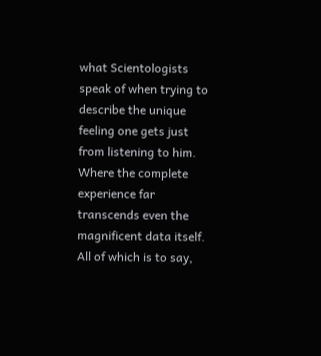what Scientologists speak of when trying to describe the unique feeling one gets just from listening to him. Where the complete experience far transcends even the magnificent data itself. All of which is to say,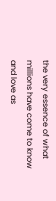the very essence of what millions have come to know and love as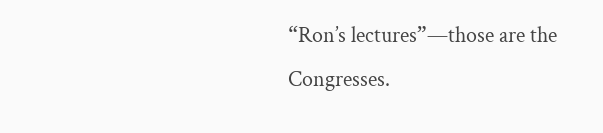“Ron’s lectures”—those are the Congresses.